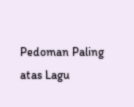Pedoman Paling atas Lagu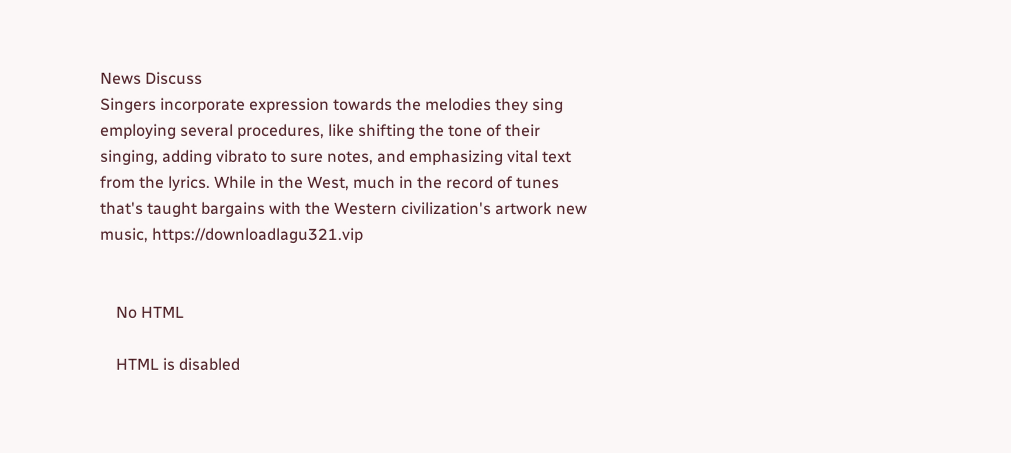News Discuss
Singers incorporate expression towards the melodies they sing employing several procedures, like shifting the tone of their singing, adding vibrato to sure notes, and emphasizing vital text from the lyrics. While in the West, much in the record of tunes that's taught bargains with the Western civilization's artwork new music, https://downloadlagu321.vip


    No HTML

    HTML is disabled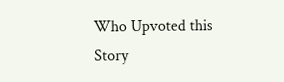Who Upvoted this Story